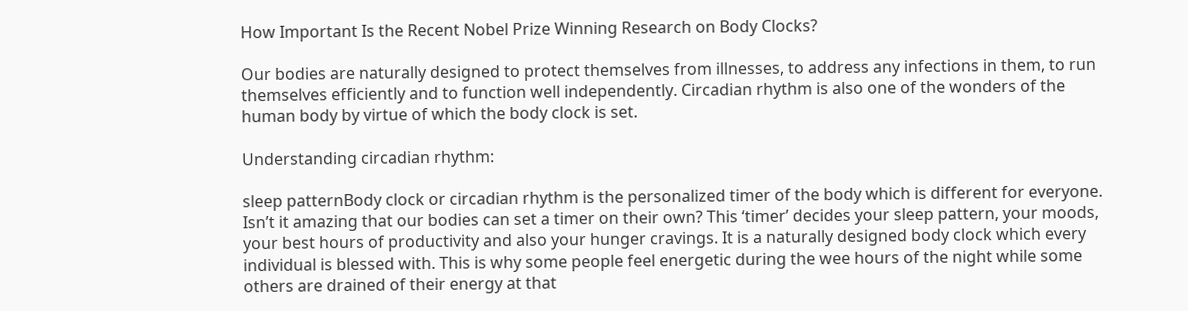How Important Is the Recent Nobel Prize Winning Research on Body Clocks?

Our bodies are naturally designed to protect themselves from illnesses, to address any infections in them, to run themselves efficiently and to function well independently. Circadian rhythm is also one of the wonders of the human body by virtue of which the body clock is set.

Understanding circadian rhythm:

sleep patternBody clock or circadian rhythm is the personalized timer of the body which is different for everyone. Isn’t it amazing that our bodies can set a timer on their own? This ‘timer’ decides your sleep pattern, your moods, your best hours of productivity and also your hunger cravings. It is a naturally designed body clock which every individual is blessed with. This is why some people feel energetic during the wee hours of the night while some others are drained of their energy at that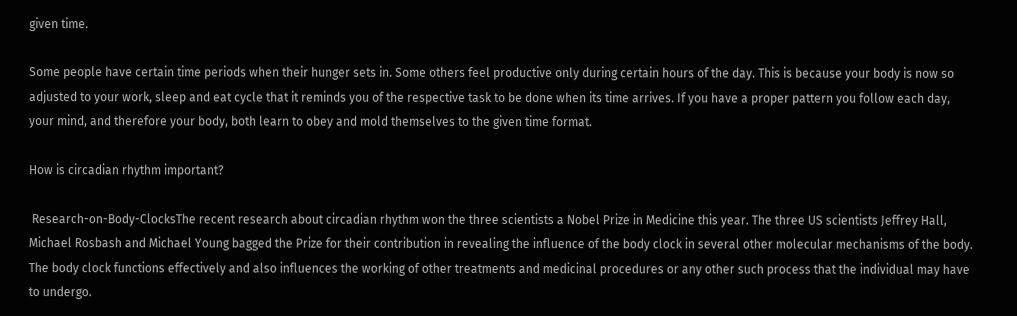given time.

Some people have certain time periods when their hunger sets in. Some others feel productive only during certain hours of the day. This is because your body is now so adjusted to your work, sleep and eat cycle that it reminds you of the respective task to be done when its time arrives. If you have a proper pattern you follow each day, your mind, and therefore your body, both learn to obey and mold themselves to the given time format.

How is circadian rhythm important?

 Research-on-Body-ClocksThe recent research about circadian rhythm won the three scientists a Nobel Prize in Medicine this year. The three US scientists Jeffrey Hall, Michael Rosbash and Michael Young bagged the Prize for their contribution in revealing the influence of the body clock in several other molecular mechanisms of the body. The body clock functions effectively and also influences the working of other treatments and medicinal procedures or any other such process that the individual may have to undergo.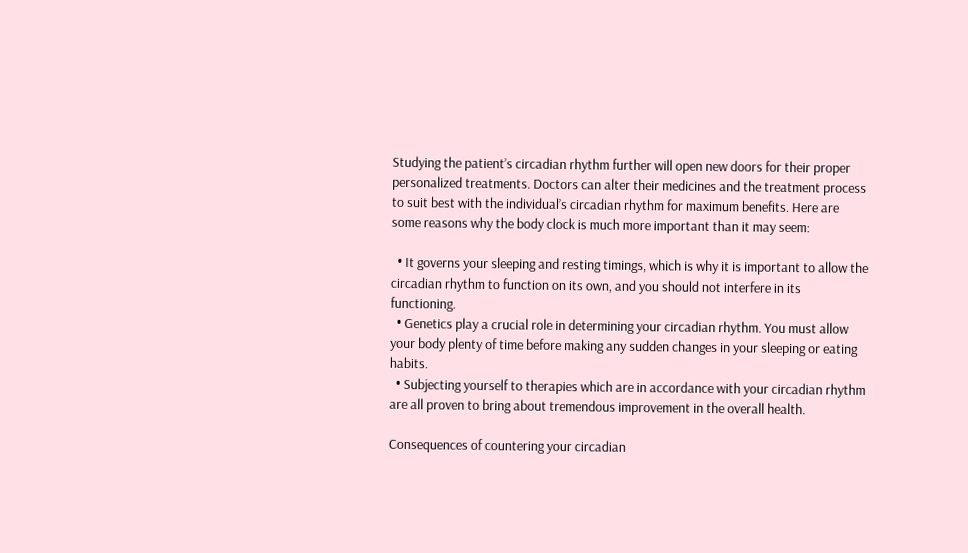Studying the patient’s circadian rhythm further will open new doors for their proper personalized treatments. Doctors can alter their medicines and the treatment process to suit best with the individual’s circadian rhythm for maximum benefits. Here are some reasons why the body clock is much more important than it may seem:

  • It governs your sleeping and resting timings, which is why it is important to allow the circadian rhythm to function on its own, and you should not interfere in its functioning.
  • Genetics play a crucial role in determining your circadian rhythm. You must allow your body plenty of time before making any sudden changes in your sleeping or eating habits.
  • Subjecting yourself to therapies which are in accordance with your circadian rhythm are all proven to bring about tremendous improvement in the overall health.

Consequences of countering your circadian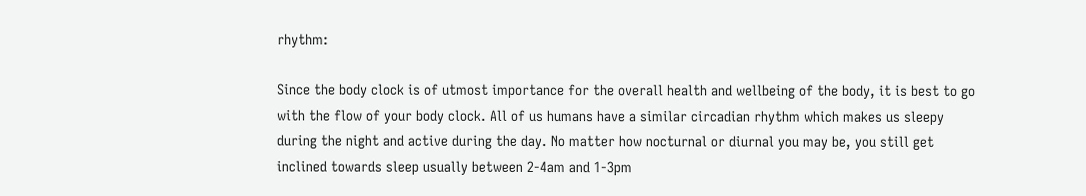rhythm:

Since the body clock is of utmost importance for the overall health and wellbeing of the body, it is best to go with the flow of your body clock. All of us humans have a similar circadian rhythm which makes us sleepy during the night and active during the day. No matter how nocturnal or diurnal you may be, you still get inclined towards sleep usually between 2-4am and 1-3pm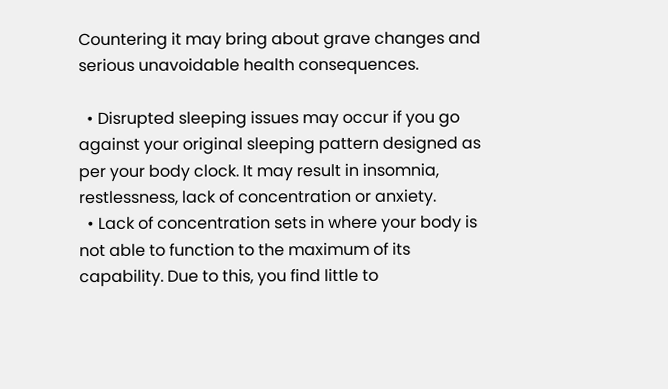Countering it may bring about grave changes and serious unavoidable health consequences.

  • Disrupted sleeping issues may occur if you go against your original sleeping pattern designed as per your body clock. It may result in insomnia, restlessness, lack of concentration or anxiety.
  • Lack of concentration sets in where your body is not able to function to the maximum of its capability. Due to this, you find little to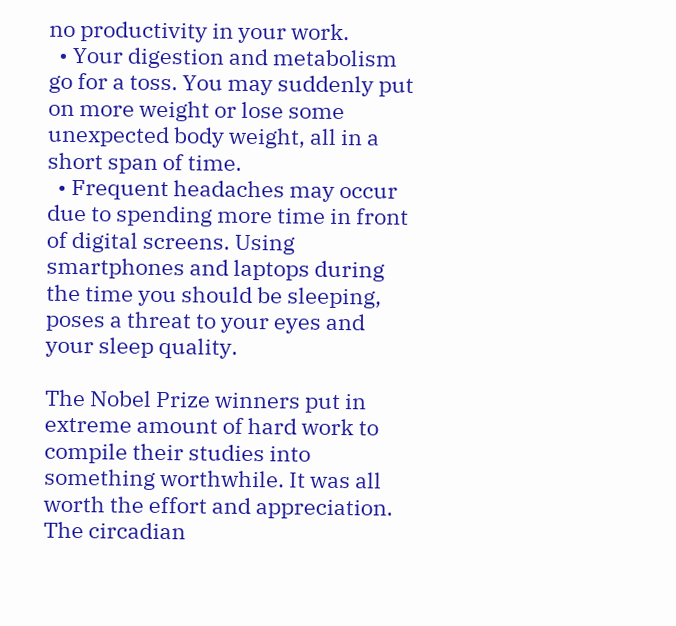no productivity in your work.
  • Your digestion and metabolism go for a toss. You may suddenly put on more weight or lose some unexpected body weight, all in a short span of time.
  • Frequent headaches may occur due to spending more time in front of digital screens. Using smartphones and laptops during the time you should be sleeping, poses a threat to your eyes and your sleep quality.

The Nobel Prize winners put in extreme amount of hard work to compile their studies into something worthwhile. It was all worth the effort and appreciation. The circadian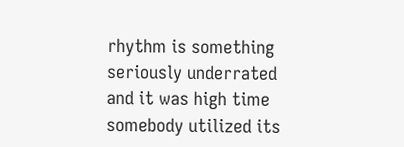rhythm is something seriously underrated and it was high time somebody utilized its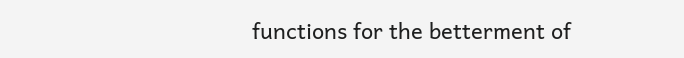functions for the betterment of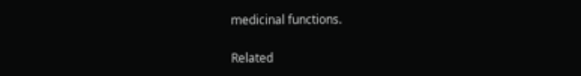medicinal functions.

Related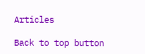Articles

Back to top button